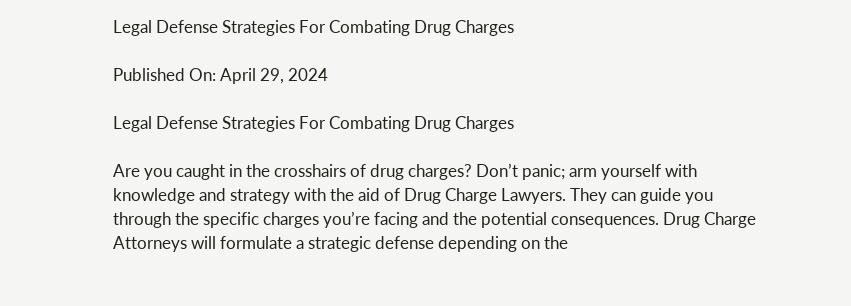Legal Defense Strategies For Combating Drug Charges

Published On: April 29, 2024

Legal Defense Strategies For Combating Drug Charges

Are you caught in the crosshairs of drug charges? Don’t panic; arm yourself with knowledge and strategy with the aid of Drug Charge Lawyers. They can guide you through the specific charges you’re facing and the potential consequences. Drug Charge Attorneys will formulate a strategic defense depending on the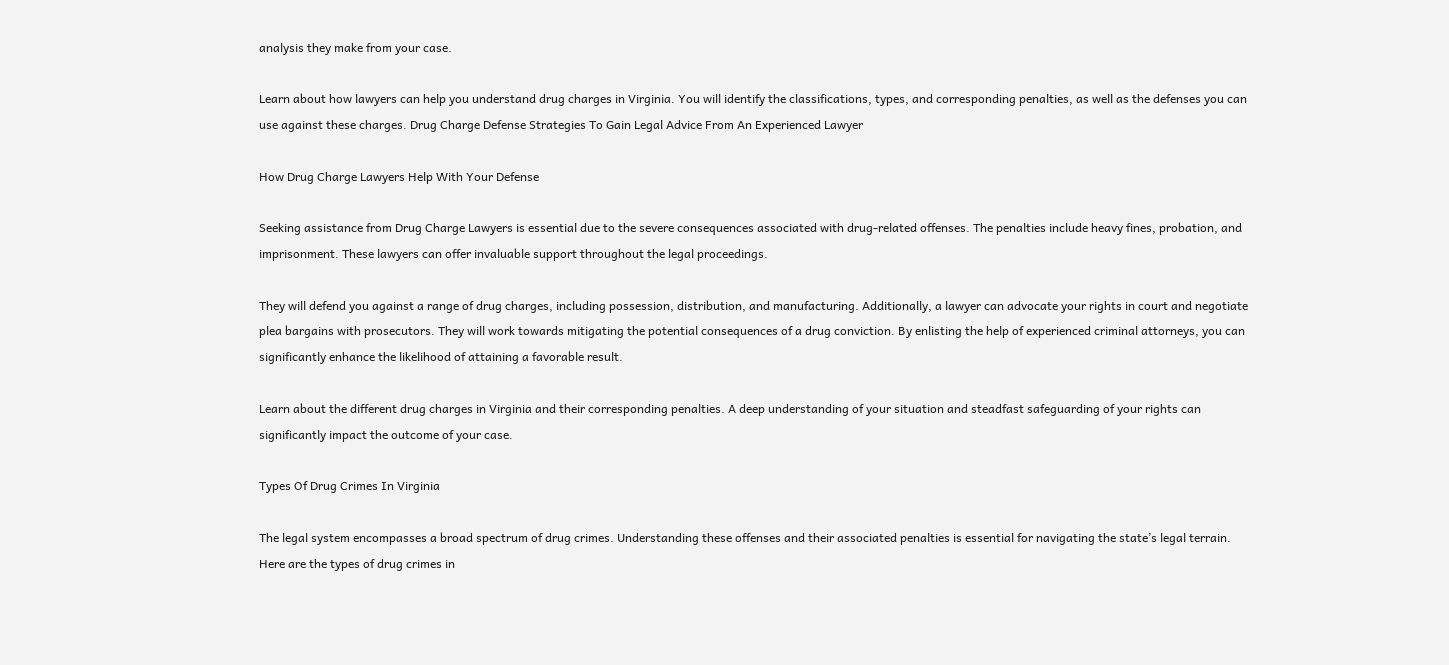analysis they make from your case.

Learn about how lawyers can help you understand drug charges in Virginia. You will identify the classifications, types, and corresponding penalties, as well as the defenses you can use against these charges. Drug Charge Defense Strategies To Gain Legal Advice From An Experienced Lawyer

How Drug Charge Lawyers Help With Your Defense

Seeking assistance from Drug Charge Lawyers is essential due to the severe consequences associated with drug-related offenses. The penalties include heavy fines, probation, and imprisonment. These lawyers can offer invaluable support throughout the legal proceedings.

They will defend you against a range of drug charges, including possession, distribution, and manufacturing. Additionally, a lawyer can advocate your rights in court and negotiate plea bargains with prosecutors. They will work towards mitigating the potential consequences of a drug conviction. By enlisting the help of experienced criminal attorneys, you can significantly enhance the likelihood of attaining a favorable result.

Learn about the different drug charges in Virginia and their corresponding penalties. A deep understanding of your situation and steadfast safeguarding of your rights can significantly impact the outcome of your case.

Types Of Drug Crimes In Virginia

The legal system encompasses a broad spectrum of drug crimes. Understanding these offenses and their associated penalties is essential for navigating the state’s legal terrain. Here are the types of drug crimes in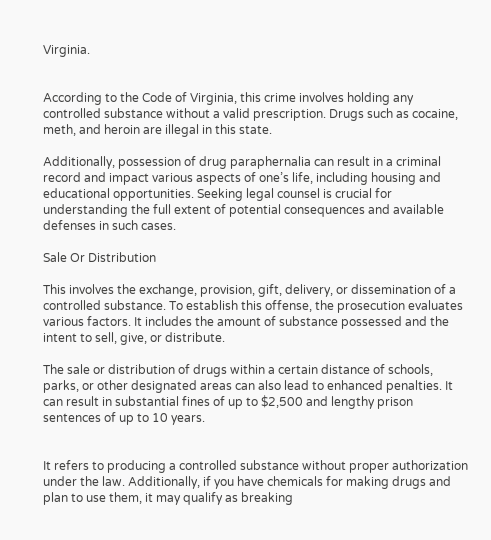Virginia.


According to the Code of Virginia, this crime involves holding any controlled substance without a valid prescription. Drugs such as cocaine, meth, and heroin are illegal in this state.

Additionally, possession of drug paraphernalia can result in a criminal record and impact various aspects of one’s life, including housing and educational opportunities. Seeking legal counsel is crucial for understanding the full extent of potential consequences and available defenses in such cases.

Sale Or Distribution

This involves the exchange, provision, gift, delivery, or dissemination of a controlled substance. To establish this offense, the prosecution evaluates various factors. It includes the amount of substance possessed and the intent to sell, give, or distribute.

The sale or distribution of drugs within a certain distance of schools, parks, or other designated areas can also lead to enhanced penalties. It can result in substantial fines of up to $2,500 and lengthy prison sentences of up to 10 years.


It refers to producing a controlled substance without proper authorization under the law. Additionally, if you have chemicals for making drugs and plan to use them, it may qualify as breaking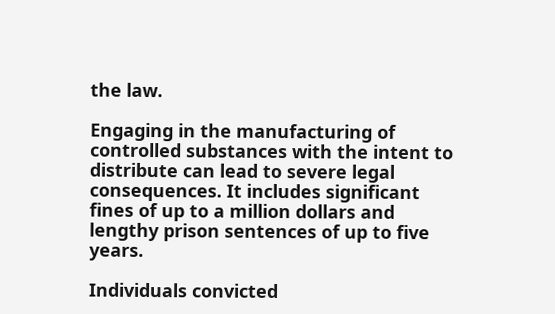the law.

Engaging in the manufacturing of controlled substances with the intent to distribute can lead to severe legal consequences. It includes significant fines of up to a million dollars and lengthy prison sentences of up to five years.

Individuals convicted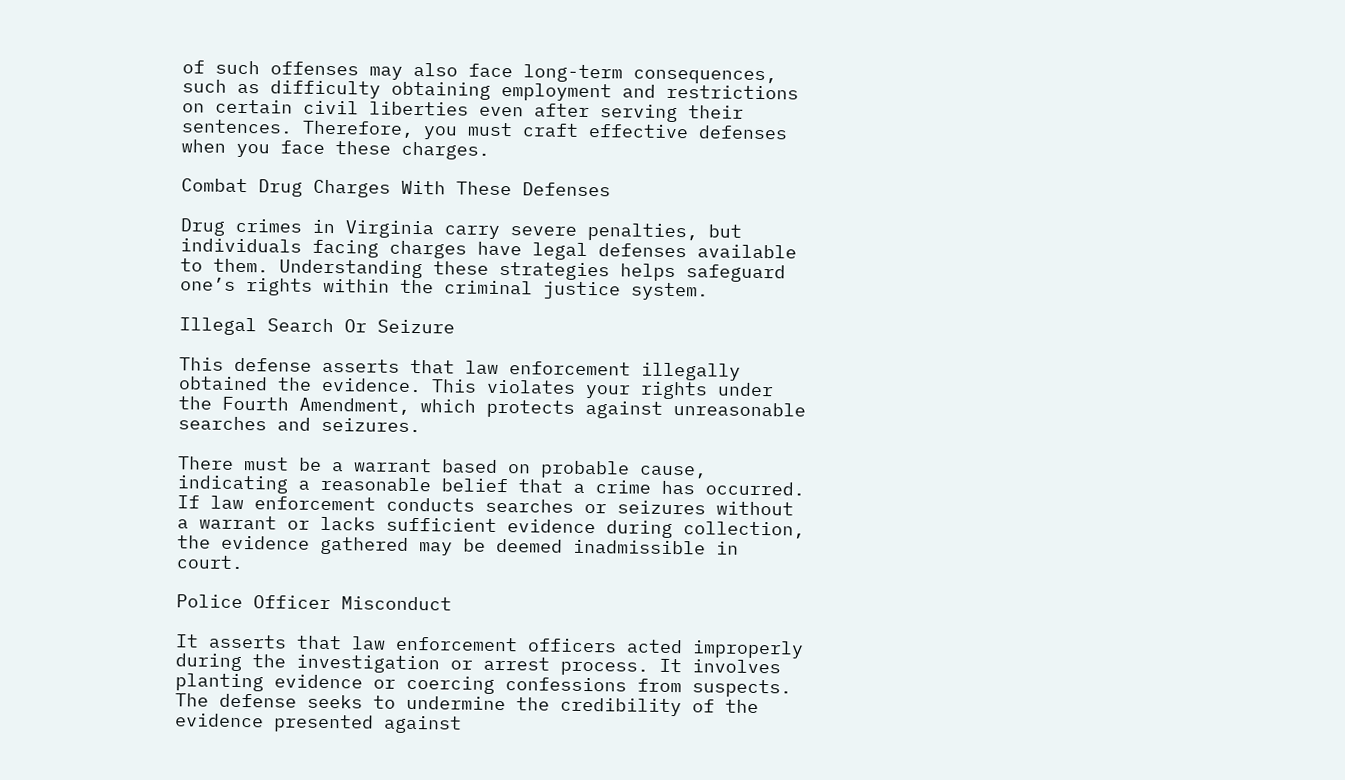of such offenses may also face long-term consequences, such as difficulty obtaining employment and restrictions on certain civil liberties even after serving their sentences. Therefore, you must craft effective defenses when you face these charges.

Combat Drug Charges With These Defenses

Drug crimes in Virginia carry severe penalties, but individuals facing charges have legal defenses available to them. Understanding these strategies helps safeguard one’s rights within the criminal justice system.

Illegal Search Or Seizure

This defense asserts that law enforcement illegally obtained the evidence. This violates your rights under the Fourth Amendment, which protects against unreasonable searches and seizures.

There must be a warrant based on probable cause, indicating a reasonable belief that a crime has occurred. If law enforcement conducts searches or seizures without a warrant or lacks sufficient evidence during collection, the evidence gathered may be deemed inadmissible in court.

Police Officer Misconduct

It asserts that law enforcement officers acted improperly during the investigation or arrest process. It involves planting evidence or coercing confessions from suspects. The defense seeks to undermine the credibility of the evidence presented against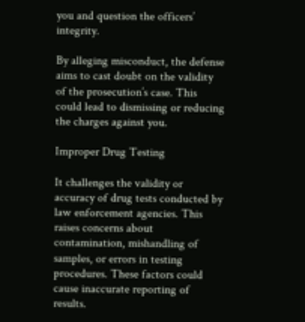you and question the officers’ integrity.

By alleging misconduct, the defense aims to cast doubt on the validity of the prosecution’s case. This could lead to dismissing or reducing the charges against you.

Improper Drug Testing

It challenges the validity or accuracy of drug tests conducted by law enforcement agencies. This raises concerns about contamination, mishandling of samples, or errors in testing procedures. These factors could cause inaccurate reporting of results.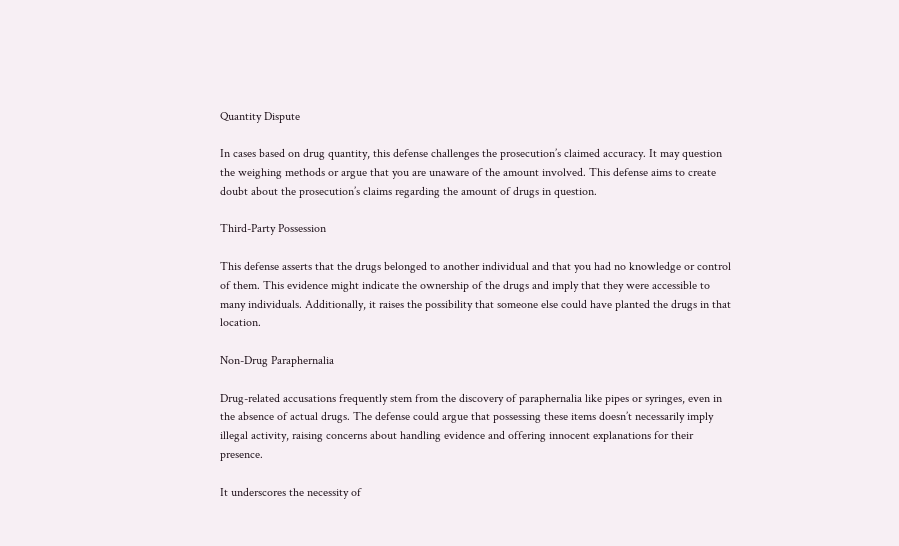Quantity Dispute

In cases based on drug quantity, this defense challenges the prosecution’s claimed accuracy. It may question the weighing methods or argue that you are unaware of the amount involved. This defense aims to create doubt about the prosecution’s claims regarding the amount of drugs in question.

Third-Party Possession

This defense asserts that the drugs belonged to another individual and that you had no knowledge or control of them. This evidence might indicate the ownership of the drugs and imply that they were accessible to many individuals. Additionally, it raises the possibility that someone else could have planted the drugs in that location.

Non-Drug Paraphernalia

Drug-related accusations frequently stem from the discovery of paraphernalia like pipes or syringes, even in the absence of actual drugs. The defense could argue that possessing these items doesn’t necessarily imply illegal activity, raising concerns about handling evidence and offering innocent explanations for their presence.

It underscores the necessity of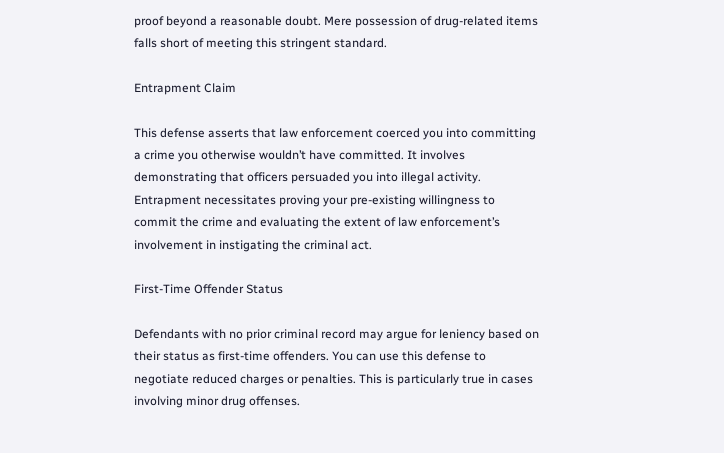proof beyond a reasonable doubt. Mere possession of drug-related items falls short of meeting this stringent standard.

Entrapment Claim

This defense asserts that law enforcement coerced you into committing a crime you otherwise wouldn’t have committed. It involves demonstrating that officers persuaded you into illegal activity. Entrapment necessitates proving your pre-existing willingness to commit the crime and evaluating the extent of law enforcement’s involvement in instigating the criminal act.

First-Time Offender Status

Defendants with no prior criminal record may argue for leniency based on their status as first-time offenders. You can use this defense to negotiate reduced charges or penalties. This is particularly true in cases involving minor drug offenses.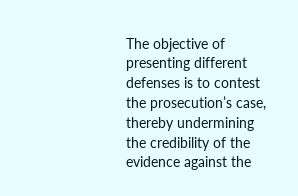The objective of presenting different defenses is to contest the prosecution’s case, thereby undermining the credibility of the evidence against the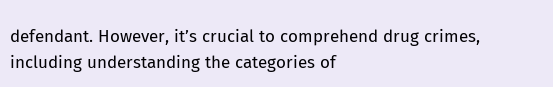defendant. However, it’s crucial to comprehend drug crimes, including understanding the categories of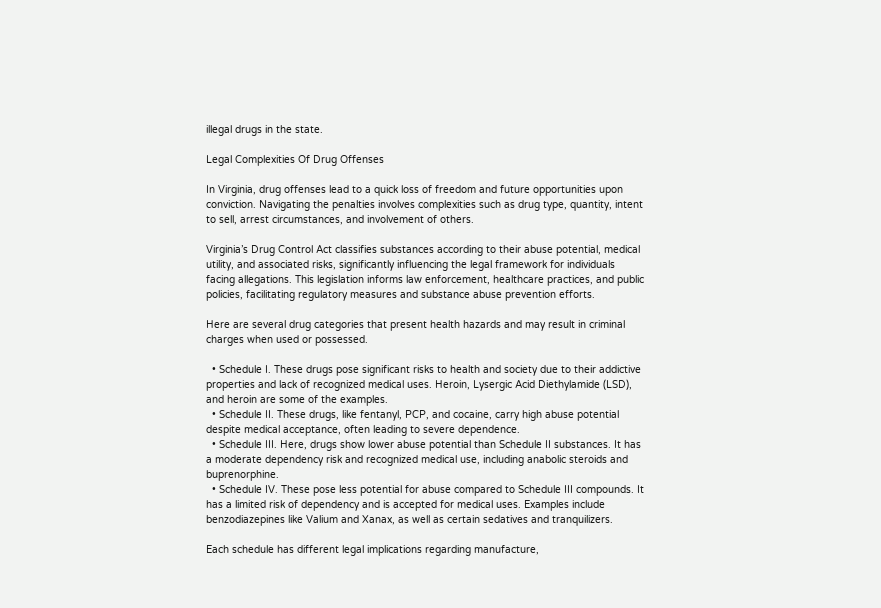illegal drugs in the state.

Legal Complexities Of Drug Offenses

In Virginia, drug offenses lead to a quick loss of freedom and future opportunities upon conviction. Navigating the penalties involves complexities such as drug type, quantity, intent to sell, arrest circumstances, and involvement of others.

Virginia’s Drug Control Act classifies substances according to their abuse potential, medical utility, and associated risks, significantly influencing the legal framework for individuals facing allegations. This legislation informs law enforcement, healthcare practices, and public policies, facilitating regulatory measures and substance abuse prevention efforts.

Here are several drug categories that present health hazards and may result in criminal charges when used or possessed.

  • Schedule I. These drugs pose significant risks to health and society due to their addictive properties and lack of recognized medical uses. Heroin, Lysergic Acid Diethylamide (LSD), and heroin are some of the examples.
  • Schedule II. These drugs, like fentanyl, PCP, and cocaine, carry high abuse potential despite medical acceptance, often leading to severe dependence.
  • Schedule III. Here, drugs show lower abuse potential than Schedule II substances. It has a moderate dependency risk and recognized medical use, including anabolic steroids and buprenorphine.
  • Schedule IV. These pose less potential for abuse compared to Schedule III compounds. It has a limited risk of dependency and is accepted for medical uses. Examples include benzodiazepines like Valium and Xanax, as well as certain sedatives and tranquilizers.

Each schedule has different legal implications regarding manufacture,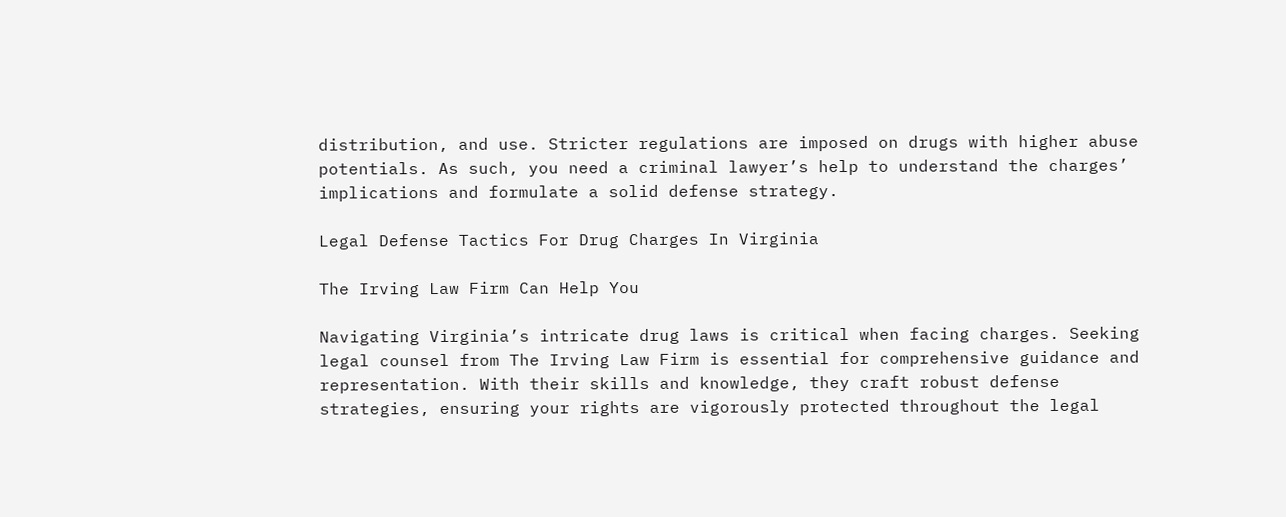distribution, and use. Stricter regulations are imposed on drugs with higher abuse potentials. As such, you need a criminal lawyer’s help to understand the charges’ implications and formulate a solid defense strategy.

Legal Defense Tactics For Drug Charges In Virginia

The Irving Law Firm Can Help You

Navigating Virginia’s intricate drug laws is critical when facing charges. Seeking legal counsel from The Irving Law Firm is essential for comprehensive guidance and representation. With their skills and knowledge, they craft robust defense strategies, ensuring your rights are vigorously protected throughout the legal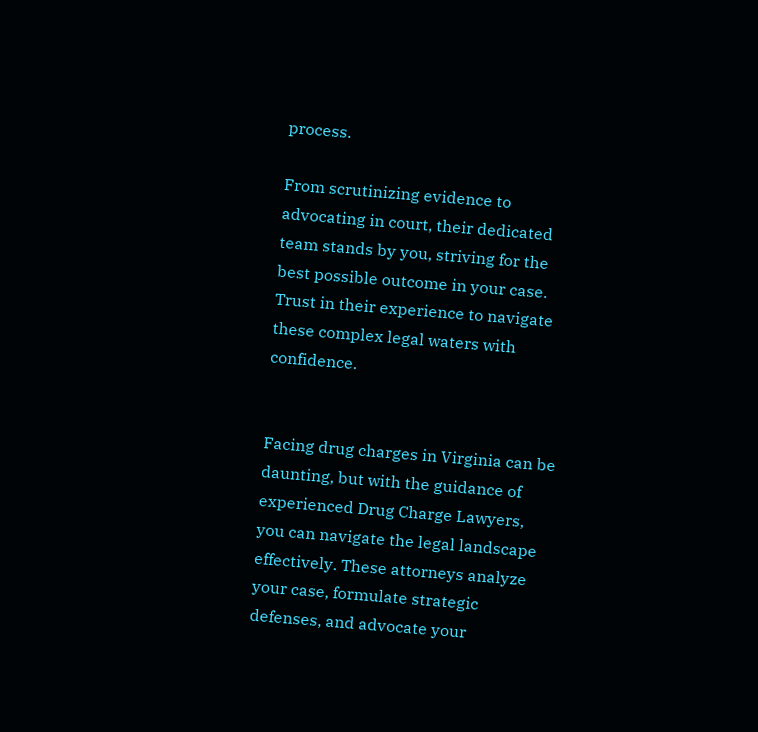process.

From scrutinizing evidence to advocating in court, their dedicated team stands by you, striving for the best possible outcome in your case. Trust in their experience to navigate these complex legal waters with confidence.


Facing drug charges in Virginia can be daunting, but with the guidance of experienced Drug Charge Lawyers, you can navigate the legal landscape effectively. These attorneys analyze your case, formulate strategic defenses, and advocate your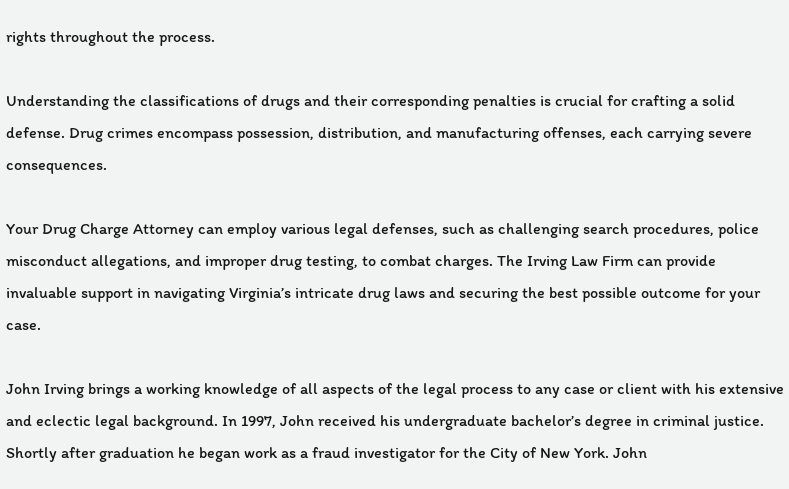rights throughout the process.

Understanding the classifications of drugs and their corresponding penalties is crucial for crafting a solid defense. Drug crimes encompass possession, distribution, and manufacturing offenses, each carrying severe consequences.

Your Drug Charge Attorney can employ various legal defenses, such as challenging search procedures, police misconduct allegations, and improper drug testing, to combat charges. The Irving Law Firm can provide invaluable support in navigating Virginia’s intricate drug laws and securing the best possible outcome for your case.

John Irving brings a working knowledge of all aspects of the legal process to any case or client with his extensive and eclectic legal background. In 1997, John received his undergraduate bachelor’s degree in criminal justice. Shortly after graduation he began work as a fraud investigator for the City of New York. John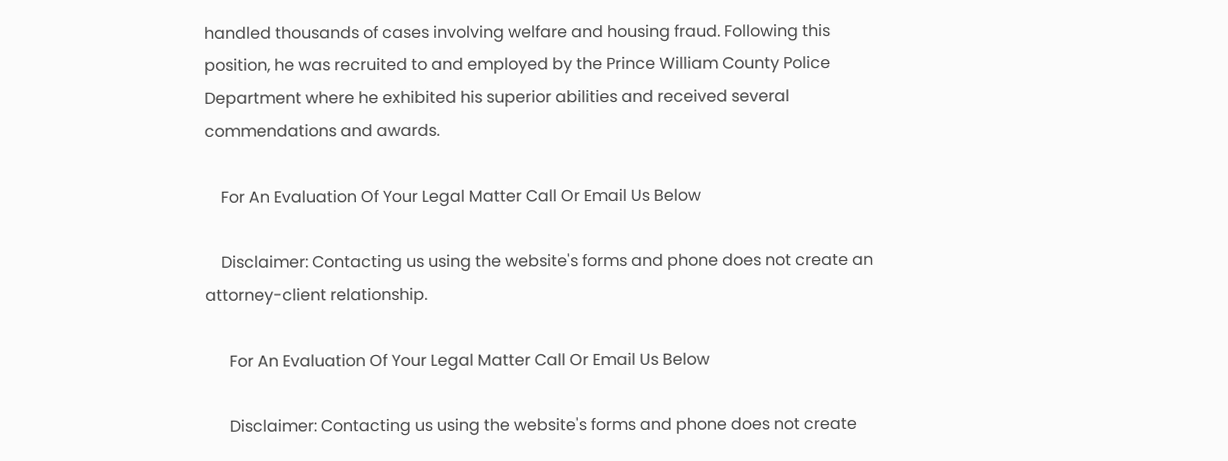handled thousands of cases involving welfare and housing fraud. Following this position, he was recruited to and employed by the Prince William County Police Department where he exhibited his superior abilities and received several commendations and awards.

    For An Evaluation Of Your Legal Matter Call Or Email Us Below

    Disclaimer: Contacting us using the website's forms and phone does not create an attorney-client relationship.

      For An Evaluation Of Your Legal Matter Call Or Email Us Below

      Disclaimer: Contacting us using the website's forms and phone does not create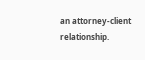an attorney-client relationship.